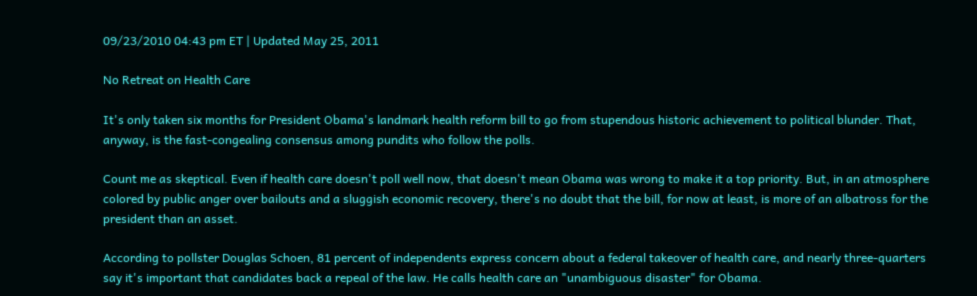09/23/2010 04:43 pm ET | Updated May 25, 2011

No Retreat on Health Care

It's only taken six months for President Obama's landmark health reform bill to go from stupendous historic achievement to political blunder. That, anyway, is the fast-congealing consensus among pundits who follow the polls.

Count me as skeptical. Even if health care doesn't poll well now, that doesn't mean Obama was wrong to make it a top priority. But, in an atmosphere colored by public anger over bailouts and a sluggish economic recovery, there's no doubt that the bill, for now at least, is more of an albatross for the president than an asset.

According to pollster Douglas Schoen, 81 percent of independents express concern about a federal takeover of health care, and nearly three-quarters say it's important that candidates back a repeal of the law. He calls health care an "unambiguous disaster" for Obama.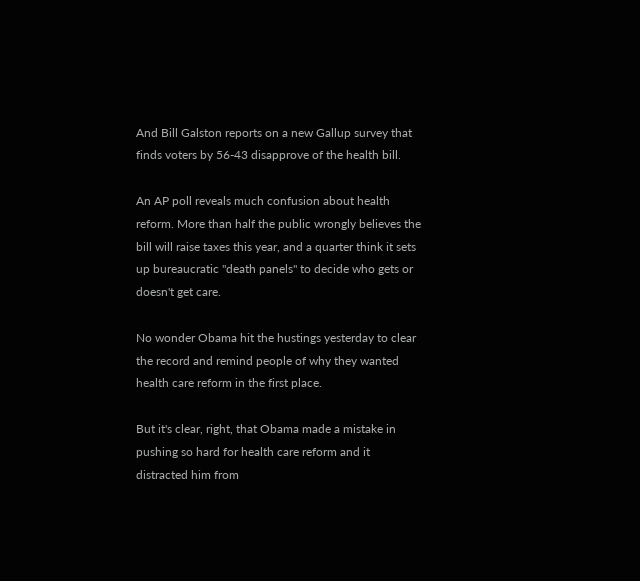And Bill Galston reports on a new Gallup survey that finds voters by 56-43 disapprove of the health bill.

An AP poll reveals much confusion about health reform. More than half the public wrongly believes the bill will raise taxes this year, and a quarter think it sets up bureaucratic "death panels" to decide who gets or doesn't get care.

No wonder Obama hit the hustings yesterday to clear the record and remind people of why they wanted health care reform in the first place.

But it's clear, right, that Obama made a mistake in pushing so hard for health care reform and it distracted him from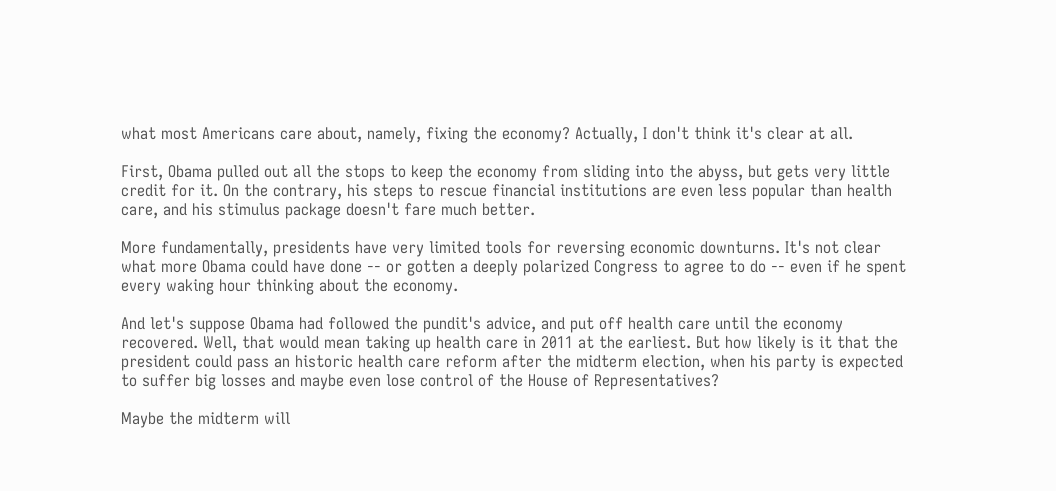what most Americans care about, namely, fixing the economy? Actually, I don't think it's clear at all.

First, Obama pulled out all the stops to keep the economy from sliding into the abyss, but gets very little credit for it. On the contrary, his steps to rescue financial institutions are even less popular than health care, and his stimulus package doesn't fare much better.

More fundamentally, presidents have very limited tools for reversing economic downturns. It's not clear what more Obama could have done -- or gotten a deeply polarized Congress to agree to do -- even if he spent every waking hour thinking about the economy.

And let's suppose Obama had followed the pundit's advice, and put off health care until the economy recovered. Well, that would mean taking up health care in 2011 at the earliest. But how likely is it that the president could pass an historic health care reform after the midterm election, when his party is expected to suffer big losses and maybe even lose control of the House of Representatives?

Maybe the midterm will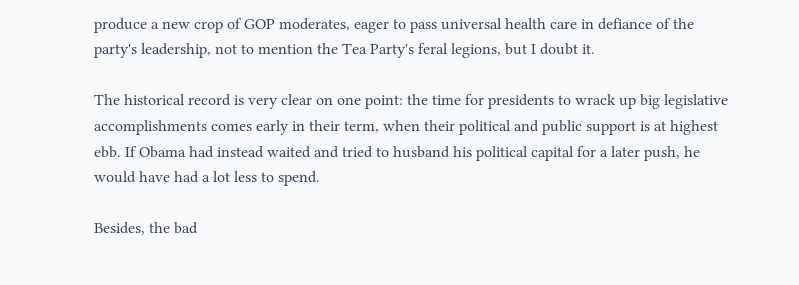produce a new crop of GOP moderates, eager to pass universal health care in defiance of the party's leadership, not to mention the Tea Party's feral legions, but I doubt it.

The historical record is very clear on one point: the time for presidents to wrack up big legislative accomplishments comes early in their term, when their political and public support is at highest ebb. If Obama had instead waited and tried to husband his political capital for a later push, he would have had a lot less to spend.

Besides, the bad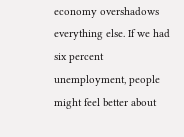economy overshadows everything else. If we had six percent unemployment, people might feel better about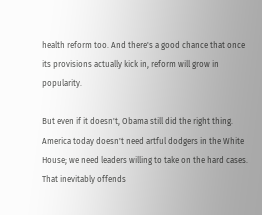health reform too. And there's a good chance that once its provisions actually kick in, reform will grow in popularity.

But even if it doesn't, Obama still did the right thing. America today doesn't need artful dodgers in the White House; we need leaders willing to take on the hard cases. That inevitably offends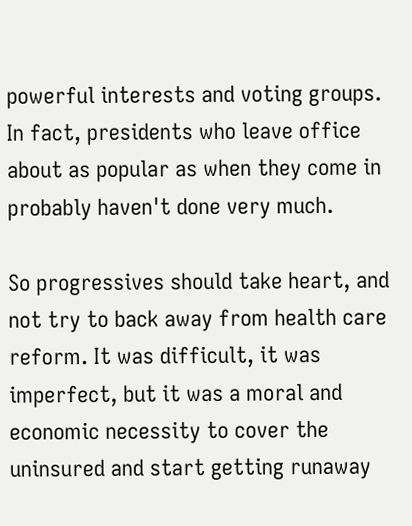powerful interests and voting groups. In fact, presidents who leave office about as popular as when they come in probably haven't done very much.

So progressives should take heart, and not try to back away from health care reform. It was difficult, it was imperfect, but it was a moral and economic necessity to cover the uninsured and start getting runaway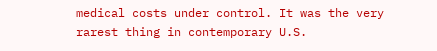medical costs under control. It was the very rarest thing in contemporary U.S.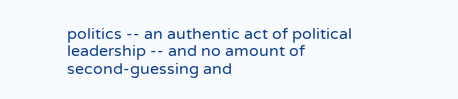politics -- an authentic act of political leadership -- and no amount of second-guessing and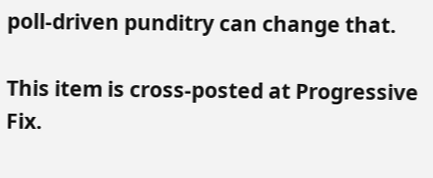poll-driven punditry can change that.

This item is cross-posted at Progressive Fix.